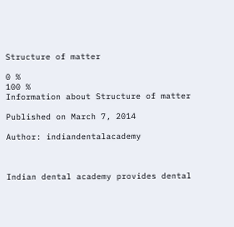Structure of matter

0 %
100 %
Information about Structure of matter

Published on March 7, 2014

Author: indiandentalacademy



Indian dental academy provides dental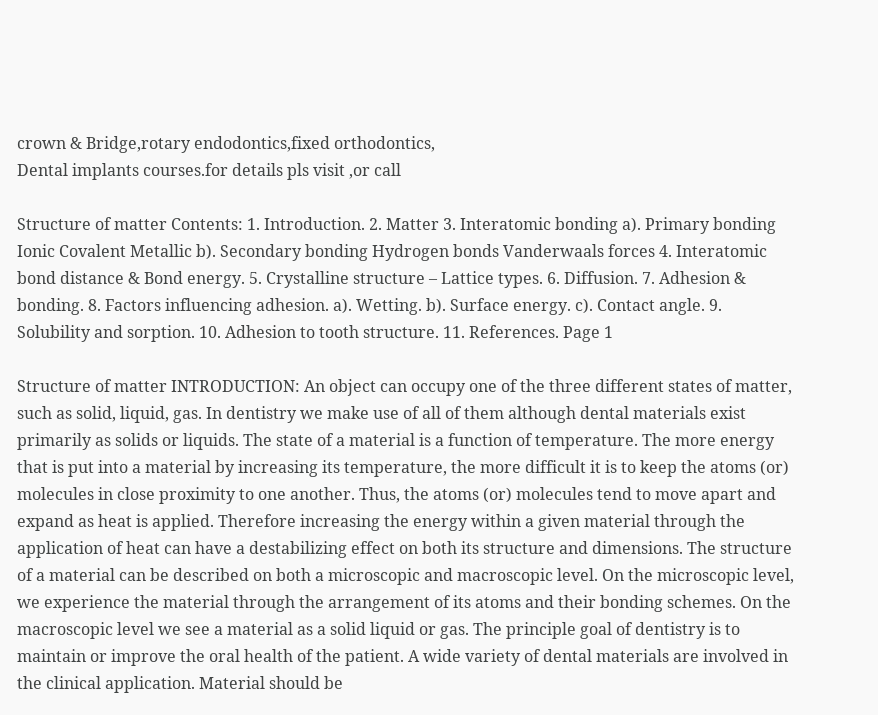crown & Bridge,rotary endodontics,fixed orthodontics,
Dental implants courses.for details pls visit ,or call

Structure of matter Contents: 1. Introduction. 2. Matter 3. Interatomic bonding a). Primary bonding Ionic Covalent Metallic b). Secondary bonding Hydrogen bonds Vanderwaals forces 4. Interatomic bond distance & Bond energy. 5. Crystalline structure – Lattice types. 6. Diffusion. 7. Adhesion & bonding. 8. Factors influencing adhesion. a). Wetting. b). Surface energy. c). Contact angle. 9. Solubility and sorption. 10. Adhesion to tooth structure. 11. References. Page 1

Structure of matter INTRODUCTION: An object can occupy one of the three different states of matter, such as solid, liquid, gas. In dentistry we make use of all of them although dental materials exist primarily as solids or liquids. The state of a material is a function of temperature. The more energy that is put into a material by increasing its temperature, the more difficult it is to keep the atoms (or) molecules in close proximity to one another. Thus, the atoms (or) molecules tend to move apart and expand as heat is applied. Therefore increasing the energy within a given material through the application of heat can have a destabilizing effect on both its structure and dimensions. The structure of a material can be described on both a microscopic and macroscopic level. On the microscopic level, we experience the material through the arrangement of its atoms and their bonding schemes. On the macroscopic level we see a material as a solid liquid or gas. The principle goal of dentistry is to maintain or improve the oral health of the patient. A wide variety of dental materials are involved in the clinical application. Material should be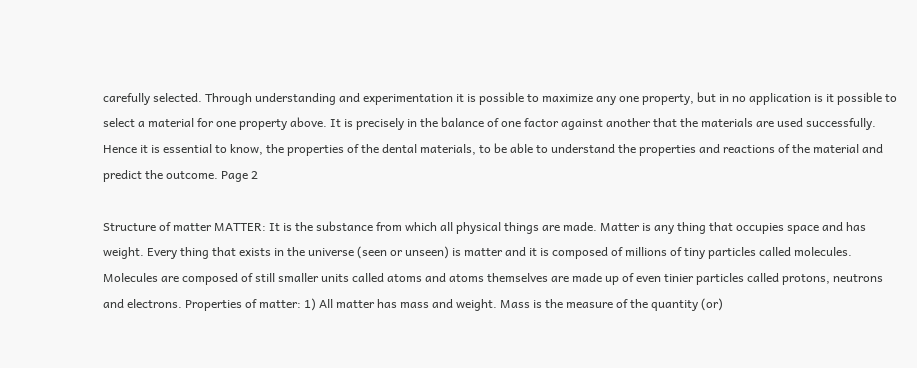carefully selected. Through understanding and experimentation it is possible to maximize any one property, but in no application is it possible to select a material for one property above. It is precisely in the balance of one factor against another that the materials are used successfully. Hence it is essential to know, the properties of the dental materials, to be able to understand the properties and reactions of the material and predict the outcome. Page 2

Structure of matter MATTER: It is the substance from which all physical things are made. Matter is any thing that occupies space and has weight. Every thing that exists in the universe (seen or unseen) is matter and it is composed of millions of tiny particles called molecules. Molecules are composed of still smaller units called atoms and atoms themselves are made up of even tinier particles called protons, neutrons and electrons. Properties of matter: 1) All matter has mass and weight. Mass is the measure of the quantity (or)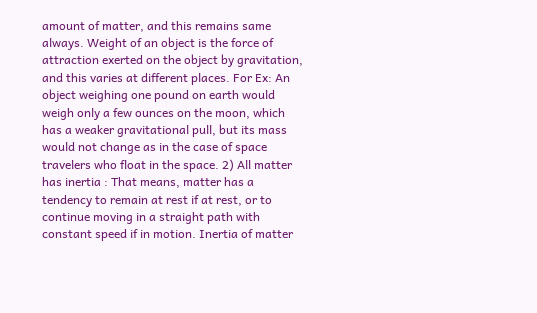amount of matter, and this remains same always. Weight of an object is the force of attraction exerted on the object by gravitation, and this varies at different places. For Ex: An object weighing one pound on earth would weigh only a few ounces on the moon, which has a weaker gravitational pull, but its mass would not change as in the case of space travelers who float in the space. 2) All matter has inertia : That means, matter has a tendency to remain at rest if at rest, or to continue moving in a straight path with constant speed if in motion. Inertia of matter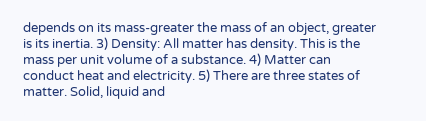depends on its mass-greater the mass of an object, greater is its inertia. 3) Density: All matter has density. This is the mass per unit volume of a substance. 4) Matter can conduct heat and electricity. 5) There are three states of matter. Solid, liquid and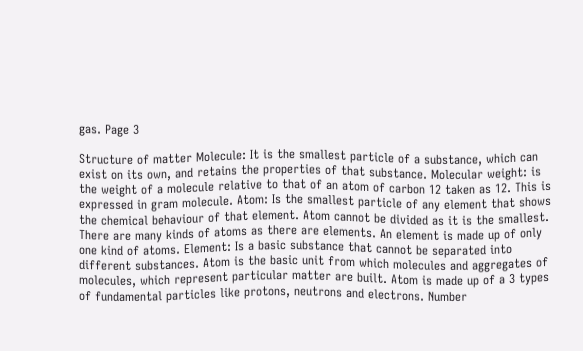gas. Page 3

Structure of matter Molecule: It is the smallest particle of a substance, which can exist on its own, and retains the properties of that substance. Molecular weight: is the weight of a molecule relative to that of an atom of carbon 12 taken as 12. This is expressed in gram molecule. Atom: Is the smallest particle of any element that shows the chemical behaviour of that element. Atom cannot be divided as it is the smallest. There are many kinds of atoms as there are elements. An element is made up of only one kind of atoms. Element: Is a basic substance that cannot be separated into different substances. Atom is the basic unit from which molecules and aggregates of molecules, which represent particular matter are built. Atom is made up of a 3 types of fundamental particles like protons, neutrons and electrons. Number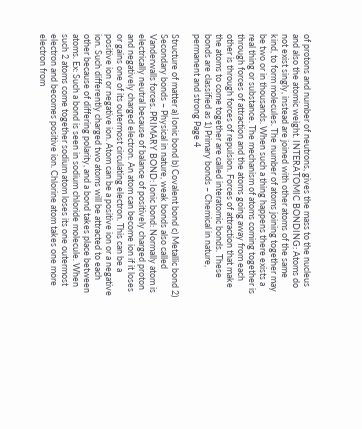of protons and number of neutrons, gives the mass to the nucleus and also the atomic weight. INTERATOMIC BONDING: Atoms do not exist singly, instead are joined with other atoms of the same kind, to form molecules. The number of atoms joining together may be two or in thousands. When such a thing happens there exists a real thing or substance. The mechanism of atoms coming together is through forces of attraction and the atoms going away from each other is through forces of repulsion. Forces of attraction that make the atoms to come together are called interatomic bonds. These bonds are classified as 1) Primary bonds – Chemical in nature, permanent and strong Page 4

Structure of matter a) Ionic bond b) Covalent bond c) Metallic bond 2) Secondary bonds – Physical in nature, weak bonds also called Vanderwalls forces. PRIMARY BOND: Ionic bond: Normally atom is electrically neutral because of balance of positively charged proton and negatively charged electron. An atom can become ion if it loses or gains one of its outermost circulating electron. This can be a positive ion or negative ion. Atom can be a positive ion or a negative ion. Such differently charged two atoms will be attracted to each other because of differing polarity, and a bond takes place between atoms. Ex: Such a bond is seen in sodium chloride molecule. When such 2 atoms come together sodium atom loses its one outermost electron and becomes positive ion. Chlorine atom takes one more electron from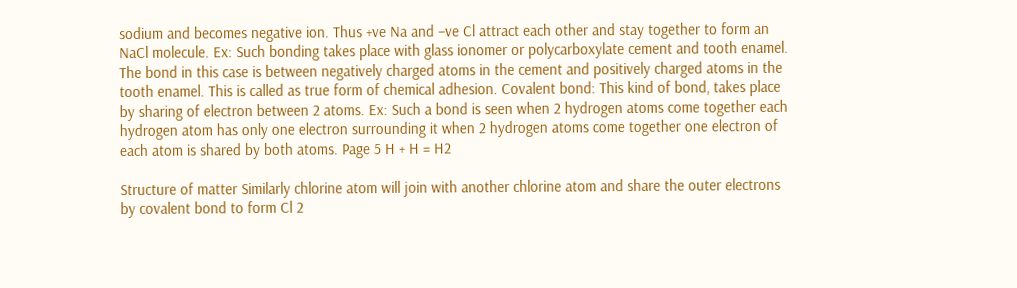sodium and becomes negative ion. Thus +ve Na and –ve Cl attract each other and stay together to form an NaCl molecule. Ex: Such bonding takes place with glass ionomer or polycarboxylate cement and tooth enamel. The bond in this case is between negatively charged atoms in the cement and positively charged atoms in the tooth enamel. This is called as true form of chemical adhesion. Covalent bond: This kind of bond, takes place by sharing of electron between 2 atoms. Ex: Such a bond is seen when 2 hydrogen atoms come together each hydrogen atom has only one electron surrounding it when 2 hydrogen atoms come together one electron of each atom is shared by both atoms. Page 5 H + H = H2

Structure of matter Similarly chlorine atom will join with another chlorine atom and share the outer electrons by covalent bond to form Cl 2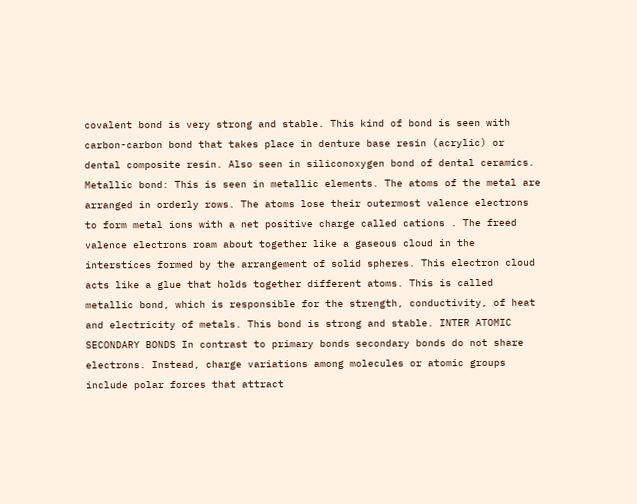covalent bond is very strong and stable. This kind of bond is seen with carbon-carbon bond that takes place in denture base resin (acrylic) or dental composite resin. Also seen in siliconoxygen bond of dental ceramics. Metallic bond: This is seen in metallic elements. The atoms of the metal are arranged in orderly rows. The atoms lose their outermost valence electrons to form metal ions with a net positive charge called cations . The freed valence electrons roam about together like a gaseous cloud in the interstices formed by the arrangement of solid spheres. This electron cloud acts like a glue that holds together different atoms. This is called metallic bond, which is responsible for the strength, conductivity, of heat and electricity of metals. This bond is strong and stable. INTER ATOMIC SECONDARY BONDS In contrast to primary bonds secondary bonds do not share electrons. Instead, charge variations among molecules or atomic groups include polar forces that attract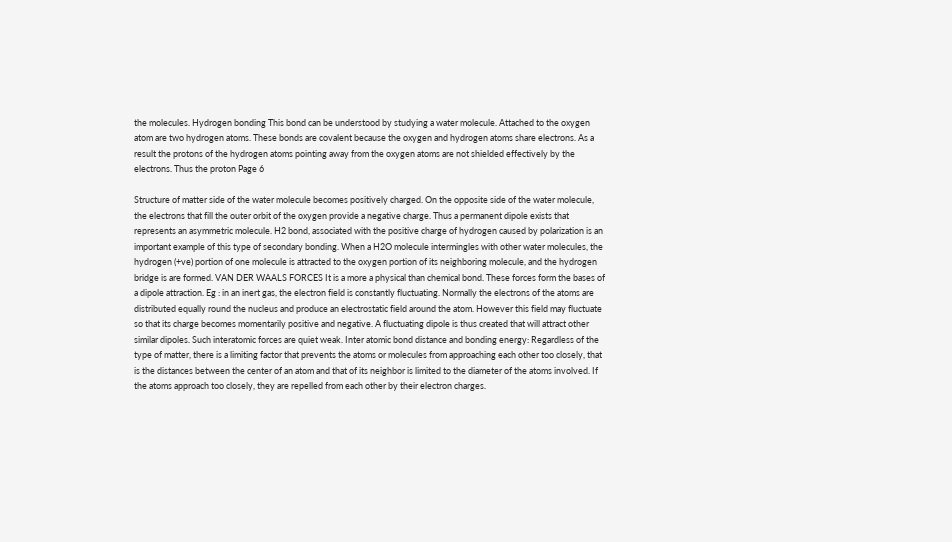the molecules. Hydrogen bonding This bond can be understood by studying a water molecule. Attached to the oxygen atom are two hydrogen atoms. These bonds are covalent because the oxygen and hydrogen atoms share electrons. As a result the protons of the hydrogen atoms pointing away from the oxygen atoms are not shielded effectively by the electrons. Thus the proton Page 6

Structure of matter side of the water molecule becomes positively charged. On the opposite side of the water molecule, the electrons that fill the outer orbit of the oxygen provide a negative charge. Thus a permanent dipole exists that represents an asymmetric molecule. H2 bond, associated with the positive charge of hydrogen caused by polarization is an important example of this type of secondary bonding. When a H2O molecule intermingles with other water molecules, the hydrogen (+ve) portion of one molecule is attracted to the oxygen portion of its neighboring molecule, and the hydrogen bridge is are formed. VAN DER WAALS FORCES It is a more a physical than chemical bond. These forces form the bases of a dipole attraction. Eg : in an inert gas, the electron field is constantly fluctuating. Normally the electrons of the atoms are distributed equally round the nucleus and produce an electrostatic field around the atom. However this field may fluctuate so that its charge becomes momentarily positive and negative. A fluctuating dipole is thus created that will attract other similar dipoles. Such interatomic forces are quiet weak. Inter atomic bond distance and bonding energy: Regardless of the type of matter, there is a limiting factor that prevents the atoms or molecules from approaching each other too closely, that is the distances between the center of an atom and that of its neighbor is limited to the diameter of the atoms involved. If the atoms approach too closely, they are repelled from each other by their electron charges.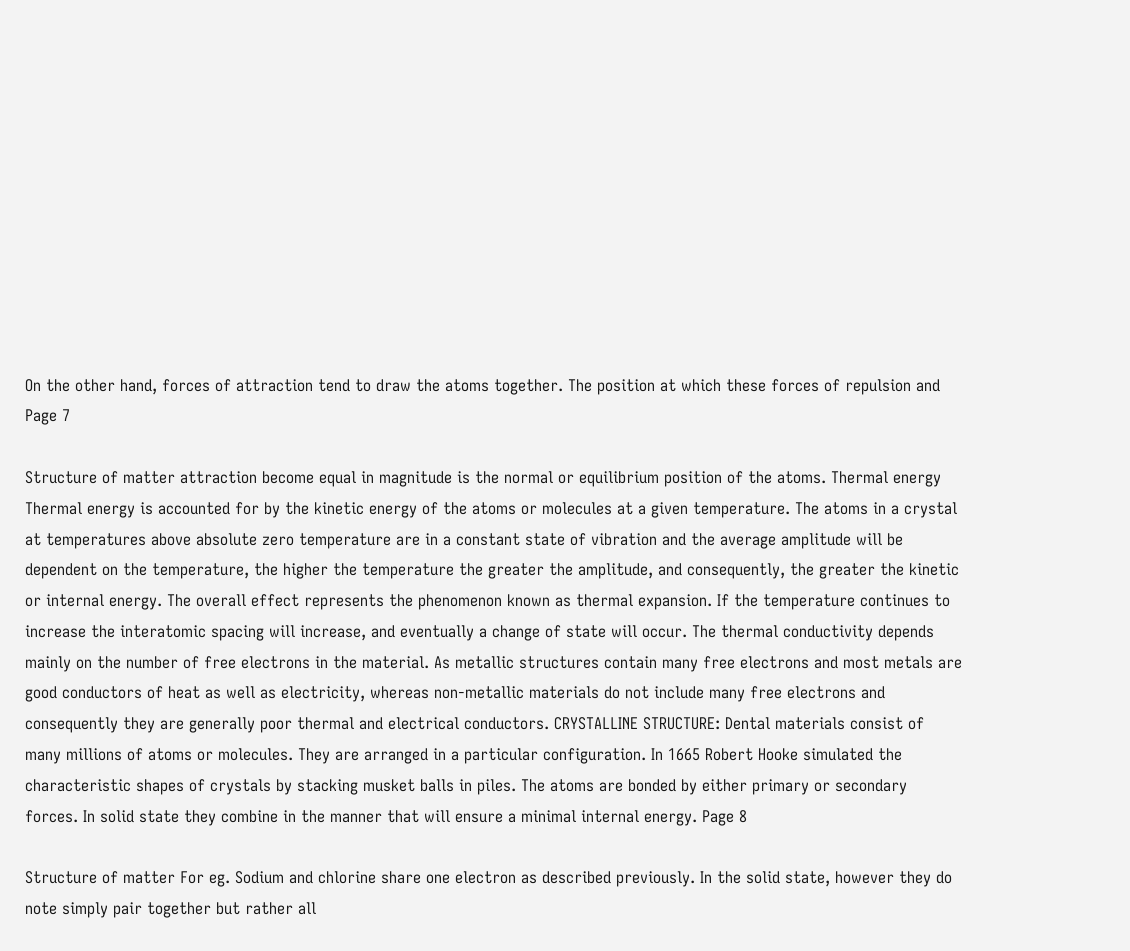On the other hand, forces of attraction tend to draw the atoms together. The position at which these forces of repulsion and Page 7

Structure of matter attraction become equal in magnitude is the normal or equilibrium position of the atoms. Thermal energy Thermal energy is accounted for by the kinetic energy of the atoms or molecules at a given temperature. The atoms in a crystal at temperatures above absolute zero temperature are in a constant state of vibration and the average amplitude will be dependent on the temperature, the higher the temperature the greater the amplitude, and consequently, the greater the kinetic or internal energy. The overall effect represents the phenomenon known as thermal expansion. If the temperature continues to increase the interatomic spacing will increase, and eventually a change of state will occur. The thermal conductivity depends mainly on the number of free electrons in the material. As metallic structures contain many free electrons and most metals are good conductors of heat as well as electricity, whereas non-metallic materials do not include many free electrons and consequently they are generally poor thermal and electrical conductors. CRYSTALLINE STRUCTURE: Dental materials consist of many millions of atoms or molecules. They are arranged in a particular configuration. In 1665 Robert Hooke simulated the characteristic shapes of crystals by stacking musket balls in piles. The atoms are bonded by either primary or secondary forces. In solid state they combine in the manner that will ensure a minimal internal energy. Page 8

Structure of matter For eg. Sodium and chlorine share one electron as described previously. In the solid state, however they do note simply pair together but rather all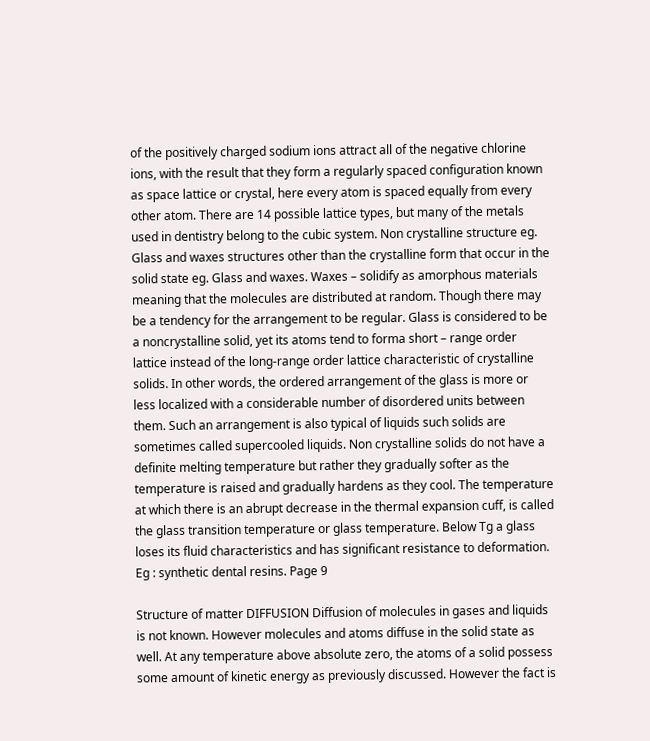of the positively charged sodium ions attract all of the negative chlorine ions, with the result that they form a regularly spaced configuration known as space lattice or crystal, here every atom is spaced equally from every other atom. There are 14 possible lattice types, but many of the metals used in dentistry belong to the cubic system. Non crystalline structure eg. Glass and waxes structures other than the crystalline form that occur in the solid state eg. Glass and waxes. Waxes – solidify as amorphous materials meaning that the molecules are distributed at random. Though there may be a tendency for the arrangement to be regular. Glass is considered to be a noncrystalline solid, yet its atoms tend to forma short – range order lattice instead of the long-range order lattice characteristic of crystalline solids. In other words, the ordered arrangement of the glass is more or less localized with a considerable number of disordered units between them. Such an arrangement is also typical of liquids such solids are sometimes called supercooled liquids. Non crystalline solids do not have a definite melting temperature but rather they gradually softer as the temperature is raised and gradually hardens as they cool. The temperature at which there is an abrupt decrease in the thermal expansion cuff, is called the glass transition temperature or glass temperature. Below Tg a glass loses its fluid characteristics and has significant resistance to deformation. Eg : synthetic dental resins. Page 9

Structure of matter DIFFUSION Diffusion of molecules in gases and liquids is not known. However molecules and atoms diffuse in the solid state as well. At any temperature above absolute zero, the atoms of a solid possess some amount of kinetic energy as previously discussed. However the fact is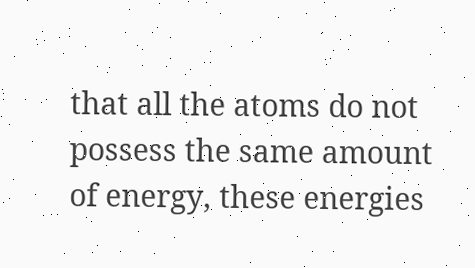that all the atoms do not possess the same amount of energy, these energies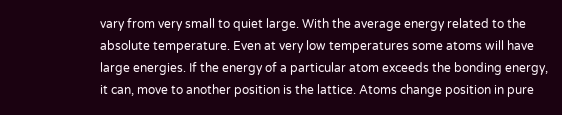vary from very small to quiet large. With the average energy related to the absolute temperature. Even at very low temperatures some atoms will have large energies. If the energy of a particular atom exceeds the bonding energy, it can, move to another position is the lattice. Atoms change position in pure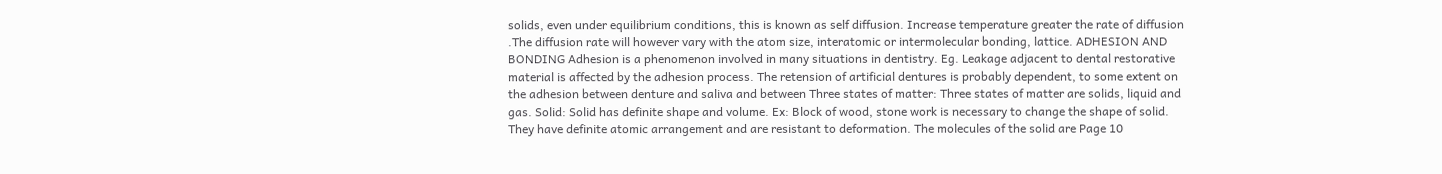solids, even under equilibrium conditions, this is known as self diffusion. Increase temperature greater the rate of diffusion .The diffusion rate will however vary with the atom size, interatomic or intermolecular bonding, lattice. ADHESION AND BONDING Adhesion is a phenomenon involved in many situations in dentistry. Eg. Leakage adjacent to dental restorative material is affected by the adhesion process. The retension of artificial dentures is probably dependent, to some extent on the adhesion between denture and saliva and between Three states of matter: Three states of matter are solids, liquid and gas. Solid: Solid has definite shape and volume. Ex: Block of wood, stone work is necessary to change the shape of solid. They have definite atomic arrangement and are resistant to deformation. The molecules of the solid are Page 10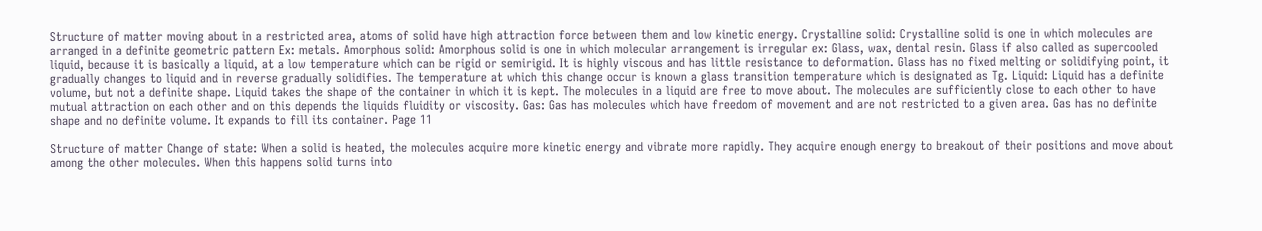Structure of matter moving about in a restricted area, atoms of solid have high attraction force between them and low kinetic energy. Crystalline solid: Crystalline solid is one in which molecules are arranged in a definite geometric pattern Ex: metals. Amorphous solid: Amorphous solid is one in which molecular arrangement is irregular ex: Glass, wax, dental resin. Glass if also called as supercooled liquid, because it is basically a liquid, at a low temperature which can be rigid or semirigid. It is highly viscous and has little resistance to deformation. Glass has no fixed melting or solidifying point, it gradually changes to liquid and in reverse gradually solidifies. The temperature at which this change occur is known a glass transition temperature which is designated as Tg. Liquid: Liquid has a definite volume, but not a definite shape. Liquid takes the shape of the container in which it is kept. The molecules in a liquid are free to move about. The molecules are sufficiently close to each other to have mutual attraction on each other and on this depends the liquids fluidity or viscosity. Gas: Gas has molecules which have freedom of movement and are not restricted to a given area. Gas has no definite shape and no definite volume. It expands to fill its container. Page 11

Structure of matter Change of state: When a solid is heated, the molecules acquire more kinetic energy and vibrate more rapidly. They acquire enough energy to breakout of their positions and move about among the other molecules. When this happens solid turns into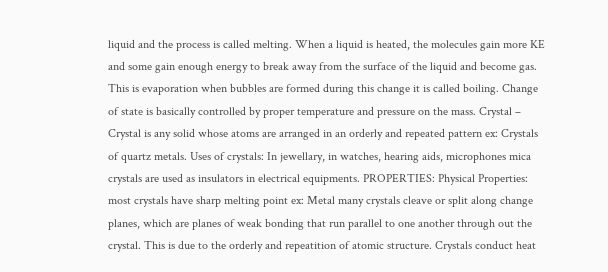liquid and the process is called melting. When a liquid is heated, the molecules gain more KE and some gain enough energy to break away from the surface of the liquid and become gas. This is evaporation when bubbles are formed during this change it is called boiling. Change of state is basically controlled by proper temperature and pressure on the mass. Crystal – Crystal is any solid whose atoms are arranged in an orderly and repeated pattern ex: Crystals of quartz metals. Uses of crystals: In jewellary, in watches, hearing aids, microphones mica crystals are used as insulators in electrical equipments. PROPERTIES: Physical Properties: most crystals have sharp melting point ex: Metal many crystals cleave or split along change planes, which are planes of weak bonding that run parallel to one another through out the crystal. This is due to the orderly and repeatition of atomic structure. Crystals conduct heat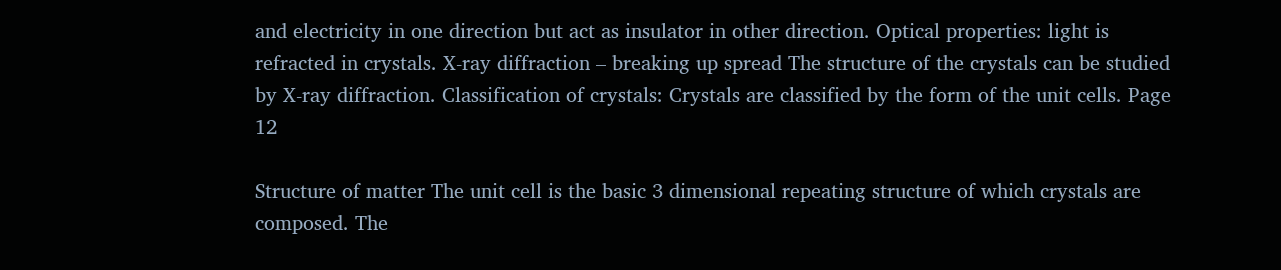and electricity in one direction but act as insulator in other direction. Optical properties: light is refracted in crystals. X-ray diffraction – breaking up spread The structure of the crystals can be studied by X-ray diffraction. Classification of crystals: Crystals are classified by the form of the unit cells. Page 12

Structure of matter The unit cell is the basic 3 dimensional repeating structure of which crystals are composed. The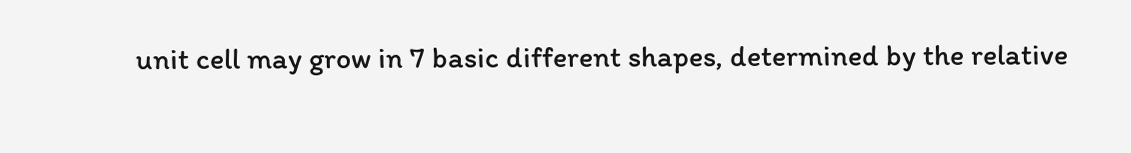unit cell may grow in 7 basic different shapes, determined by the relative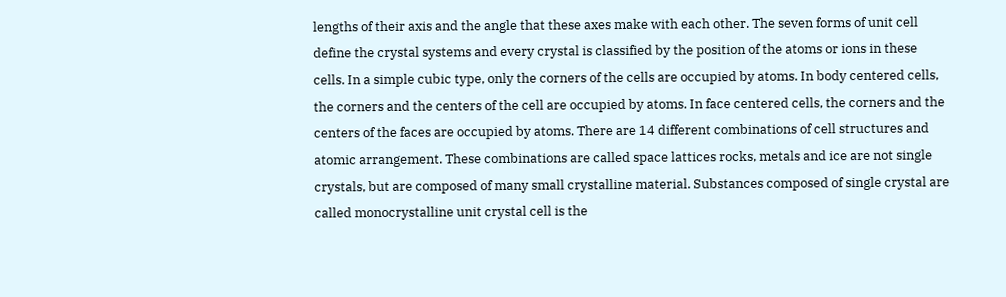lengths of their axis and the angle that these axes make with each other. The seven forms of unit cell define the crystal systems and every crystal is classified by the position of the atoms or ions in these cells. In a simple cubic type, only the corners of the cells are occupied by atoms. In body centered cells, the corners and the centers of the cell are occupied by atoms. In face centered cells, the corners and the centers of the faces are occupied by atoms. There are 14 different combinations of cell structures and atomic arrangement. These combinations are called space lattices rocks, metals and ice are not single crystals, but are composed of many small crystalline material. Substances composed of single crystal are called monocrystalline unit crystal cell is the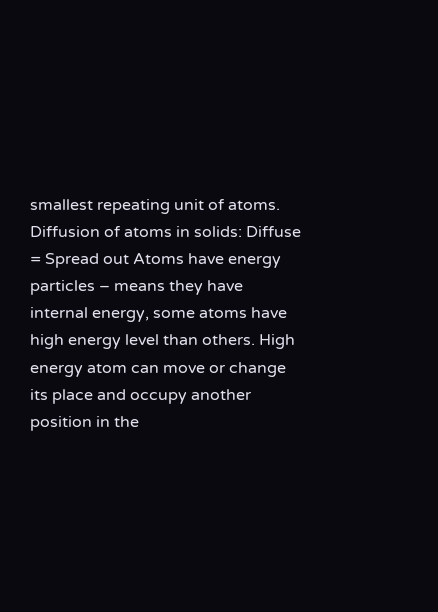smallest repeating unit of atoms. Diffusion of atoms in solids: Diffuse = Spread out Atoms have energy particles – means they have internal energy, some atoms have high energy level than others. High energy atom can move or change its place and occupy another position in the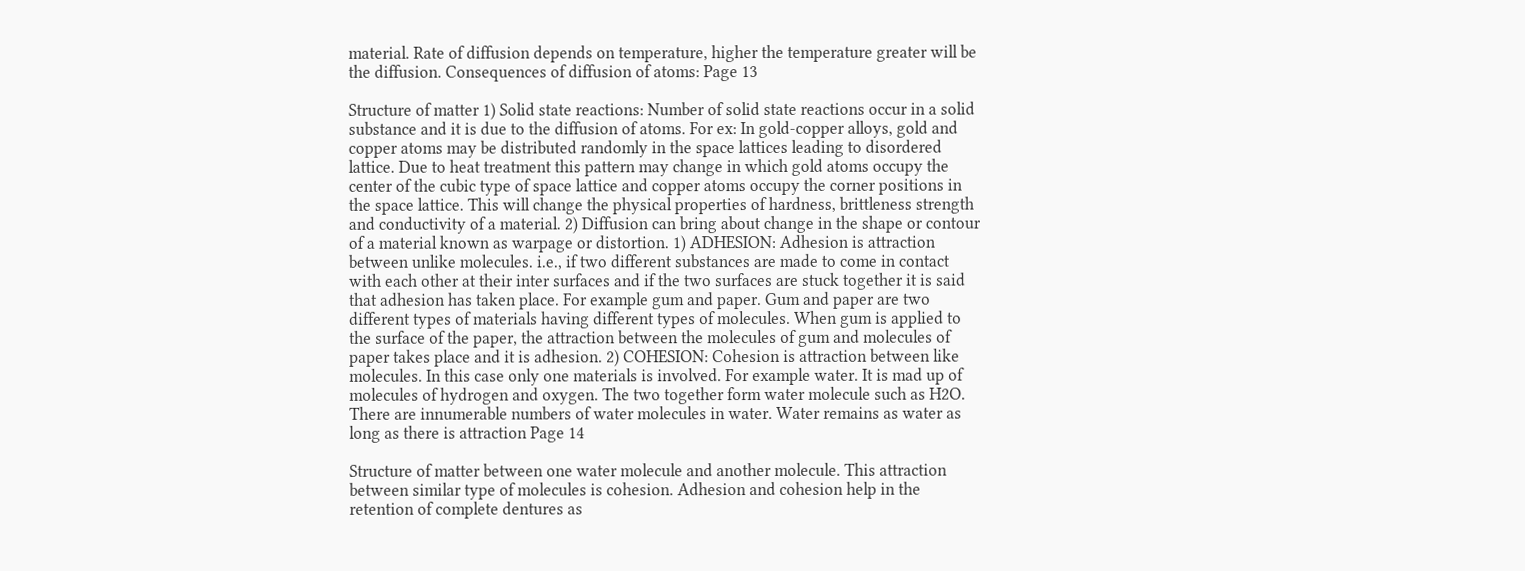material. Rate of diffusion depends on temperature, higher the temperature greater will be the diffusion. Consequences of diffusion of atoms: Page 13

Structure of matter 1) Solid state reactions: Number of solid state reactions occur in a solid substance and it is due to the diffusion of atoms. For ex: In gold-copper alloys, gold and copper atoms may be distributed randomly in the space lattices leading to disordered lattice. Due to heat treatment this pattern may change in which gold atoms occupy the center of the cubic type of space lattice and copper atoms occupy the corner positions in the space lattice. This will change the physical properties of hardness, brittleness strength and conductivity of a material. 2) Diffusion can bring about change in the shape or contour of a material known as warpage or distortion. 1) ADHESION: Adhesion is attraction between unlike molecules. i.e., if two different substances are made to come in contact with each other at their inter surfaces and if the two surfaces are stuck together it is said that adhesion has taken place. For example gum and paper. Gum and paper are two different types of materials having different types of molecules. When gum is applied to the surface of the paper, the attraction between the molecules of gum and molecules of paper takes place and it is adhesion. 2) COHESION: Cohesion is attraction between like molecules. In this case only one materials is involved. For example water. It is mad up of molecules of hydrogen and oxygen. The two together form water molecule such as H2O. There are innumerable numbers of water molecules in water. Water remains as water as long as there is attraction Page 14

Structure of matter between one water molecule and another molecule. This attraction between similar type of molecules is cohesion. Adhesion and cohesion help in the retention of complete dentures as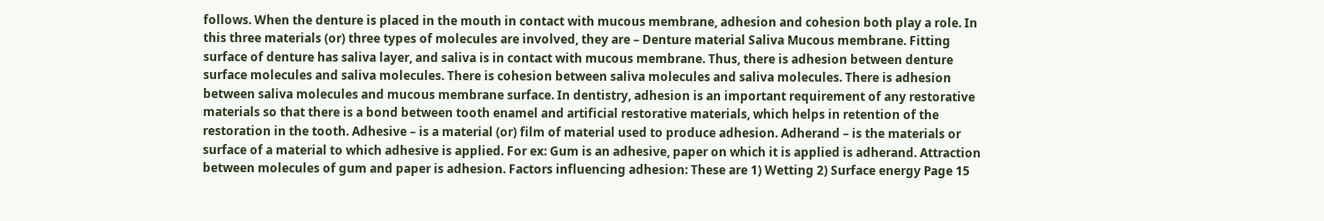follows. When the denture is placed in the mouth in contact with mucous membrane, adhesion and cohesion both play a role. In this three materials (or) three types of molecules are involved, they are – Denture material Saliva Mucous membrane. Fitting surface of denture has saliva layer, and saliva is in contact with mucous membrane. Thus, there is adhesion between denture surface molecules and saliva molecules. There is cohesion between saliva molecules and saliva molecules. There is adhesion between saliva molecules and mucous membrane surface. In dentistry, adhesion is an important requirement of any restorative materials so that there is a bond between tooth enamel and artificial restorative materials, which helps in retention of the restoration in the tooth. Adhesive – is a material (or) film of material used to produce adhesion. Adherand – is the materials or surface of a material to which adhesive is applied. For ex: Gum is an adhesive, paper on which it is applied is adherand. Attraction between molecules of gum and paper is adhesion. Factors influencing adhesion: These are 1) Wetting 2) Surface energy Page 15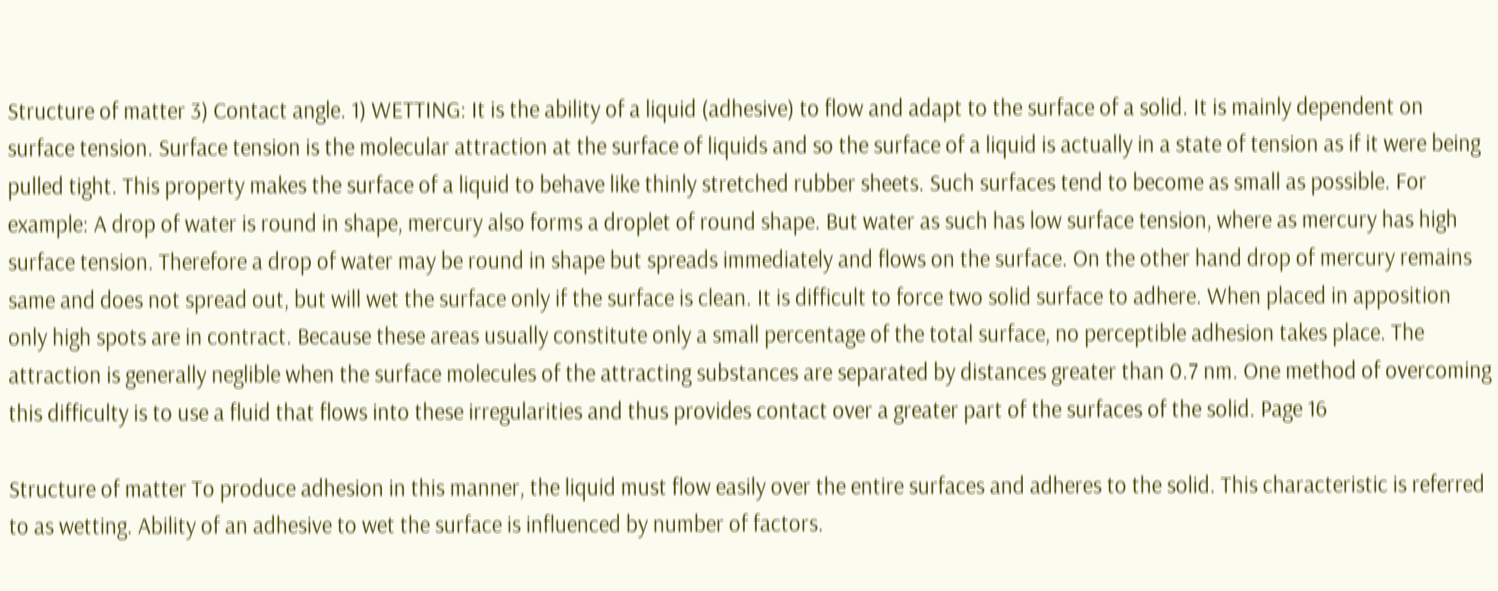Structure of matter 3) Contact angle. 1) WETTING: It is the ability of a liquid (adhesive) to flow and adapt to the surface of a solid. It is mainly dependent on surface tension. Surface tension is the molecular attraction at the surface of liquids and so the surface of a liquid is actually in a state of tension as if it were being pulled tight. This property makes the surface of a liquid to behave like thinly stretched rubber sheets. Such surfaces tend to become as small as possible. For example: A drop of water is round in shape, mercury also forms a droplet of round shape. But water as such has low surface tension, where as mercury has high surface tension. Therefore a drop of water may be round in shape but spreads immediately and flows on the surface. On the other hand drop of mercury remains same and does not spread out, but will wet the surface only if the surface is clean. It is difficult to force two solid surface to adhere. When placed in apposition only high spots are in contract. Because these areas usually constitute only a small percentage of the total surface, no perceptible adhesion takes place. The attraction is generally neglible when the surface molecules of the attracting substances are separated by distances greater than 0.7 nm. One method of overcoming this difficulty is to use a fluid that flows into these irregularities and thus provides contact over a greater part of the surfaces of the solid. Page 16

Structure of matter To produce adhesion in this manner, the liquid must flow easily over the entire surfaces and adheres to the solid. This characteristic is referred to as wetting. Ability of an adhesive to wet the surface is influenced by number of factors.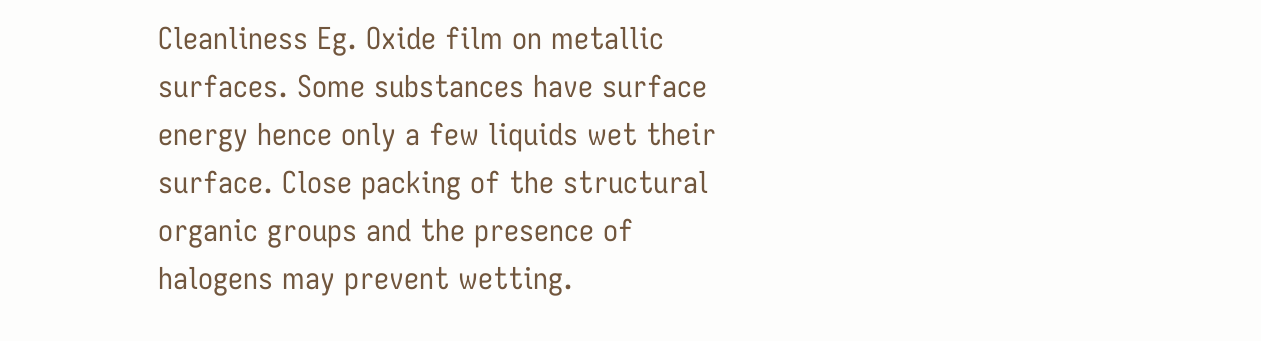Cleanliness Eg. Oxide film on metallic surfaces. Some substances have surface energy hence only a few liquids wet their surface. Close packing of the structural organic groups and the presence of halogens may prevent wetting.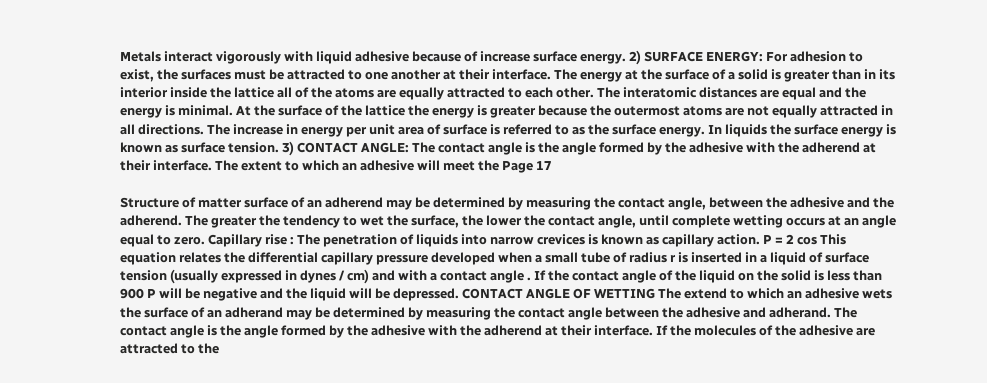Metals interact vigorously with liquid adhesive because of increase surface energy. 2) SURFACE ENERGY: For adhesion to exist, the surfaces must be attracted to one another at their interface. The energy at the surface of a solid is greater than in its interior inside the lattice all of the atoms are equally attracted to each other. The interatomic distances are equal and the energy is minimal. At the surface of the lattice the energy is greater because the outermost atoms are not equally attracted in all directions. The increase in energy per unit area of surface is referred to as the surface energy. In liquids the surface energy is known as surface tension. 3) CONTACT ANGLE: The contact angle is the angle formed by the adhesive with the adherend at their interface. The extent to which an adhesive will meet the Page 17

Structure of matter surface of an adherend may be determined by measuring the contact angle, between the adhesive and the adherend. The greater the tendency to wet the surface, the lower the contact angle, until complete wetting occurs at an angle equal to zero. Capillary rise : The penetration of liquids into narrow crevices is known as capillary action. P = 2 cos This equation relates the differential capillary pressure developed when a small tube of radius r is inserted in a liquid of surface tension (usually expressed in dynes / cm) and with a contact angle . If the contact angle of the liquid on the solid is less than 900 P will be negative and the liquid will be depressed. CONTACT ANGLE OF WETTING The extend to which an adhesive wets the surface of an adherand may be determined by measuring the contact angle between the adhesive and adherand. The contact angle is the angle formed by the adhesive with the adherend at their interface. If the molecules of the adhesive are attracted to the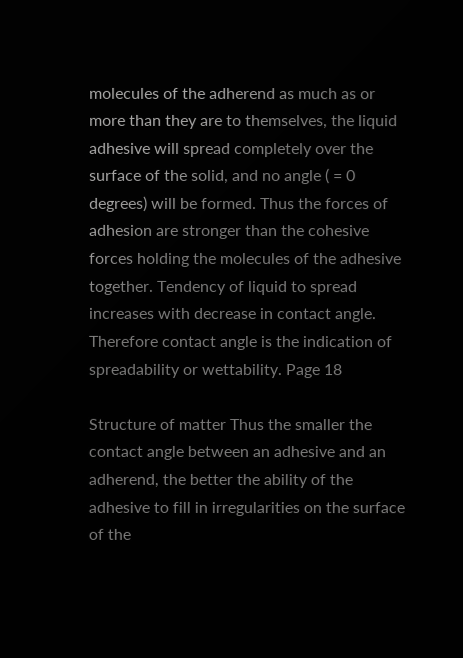molecules of the adherend as much as or more than they are to themselves, the liquid adhesive will spread completely over the surface of the solid, and no angle ( = 0 degrees) will be formed. Thus the forces of adhesion are stronger than the cohesive forces holding the molecules of the adhesive together. Tendency of liquid to spread increases with decrease in contact angle. Therefore contact angle is the indication of spreadability or wettability. Page 18

Structure of matter Thus the smaller the contact angle between an adhesive and an adherend, the better the ability of the adhesive to fill in irregularities on the surface of the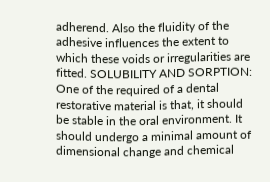adherend. Also the fluidity of the adhesive influences the extent to which these voids or irregularities are fitted. SOLUBILITY AND SORPTION: One of the required of a dental restorative material is that, it should be stable in the oral environment. It should undergo a minimal amount of dimensional change and chemical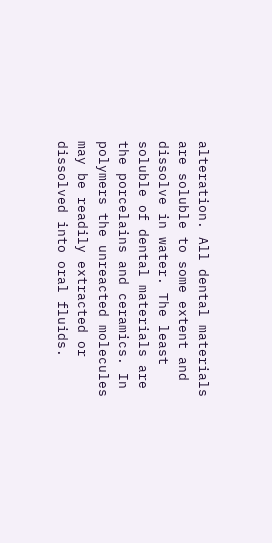alteration. All dental materials are soluble to some extent and dissolve in water. The least soluble of dental materials are the porcelains and ceramics. In polymers the unreacted molecules may be readily extracted or dissolved into oral fluids.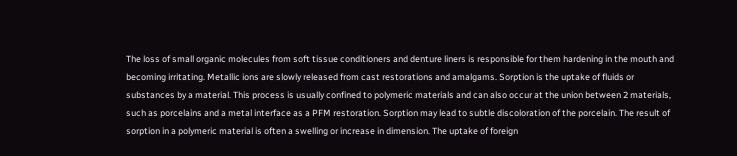The loss of small organic molecules from soft tissue conditioners and denture liners is responsible for them hardening in the mouth and becoming irritating. Metallic ions are slowly released from cast restorations and amalgams. Sorption is the uptake of fluids or substances by a material. This process is usually confined to polymeric materials and can also occur at the union between 2 materials, such as porcelains and a metal interface as a PFM restoration. Sorption may lead to subtle discoloration of the porcelain. The result of sorption in a polymeric material is often a swelling or increase in dimension. The uptake of foreign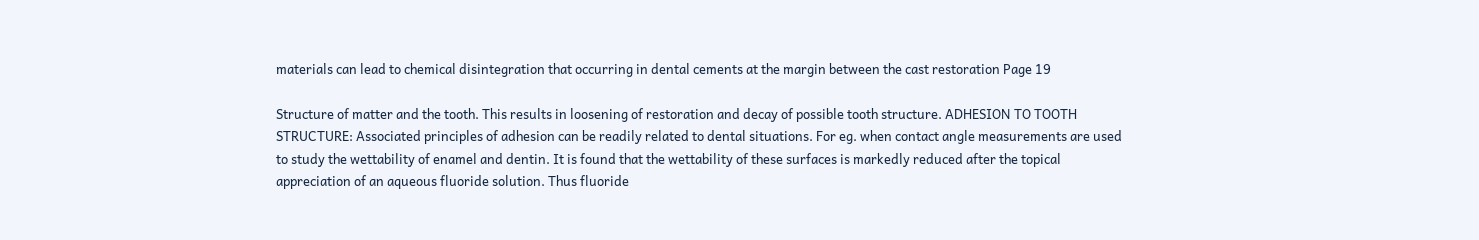materials can lead to chemical disintegration that occurring in dental cements at the margin between the cast restoration Page 19

Structure of matter and the tooth. This results in loosening of restoration and decay of possible tooth structure. ADHESION TO TOOTH STRUCTURE: Associated principles of adhesion can be readily related to dental situations. For eg. when contact angle measurements are used to study the wettability of enamel and dentin. It is found that the wettability of these surfaces is markedly reduced after the topical appreciation of an aqueous fluoride solution. Thus fluoride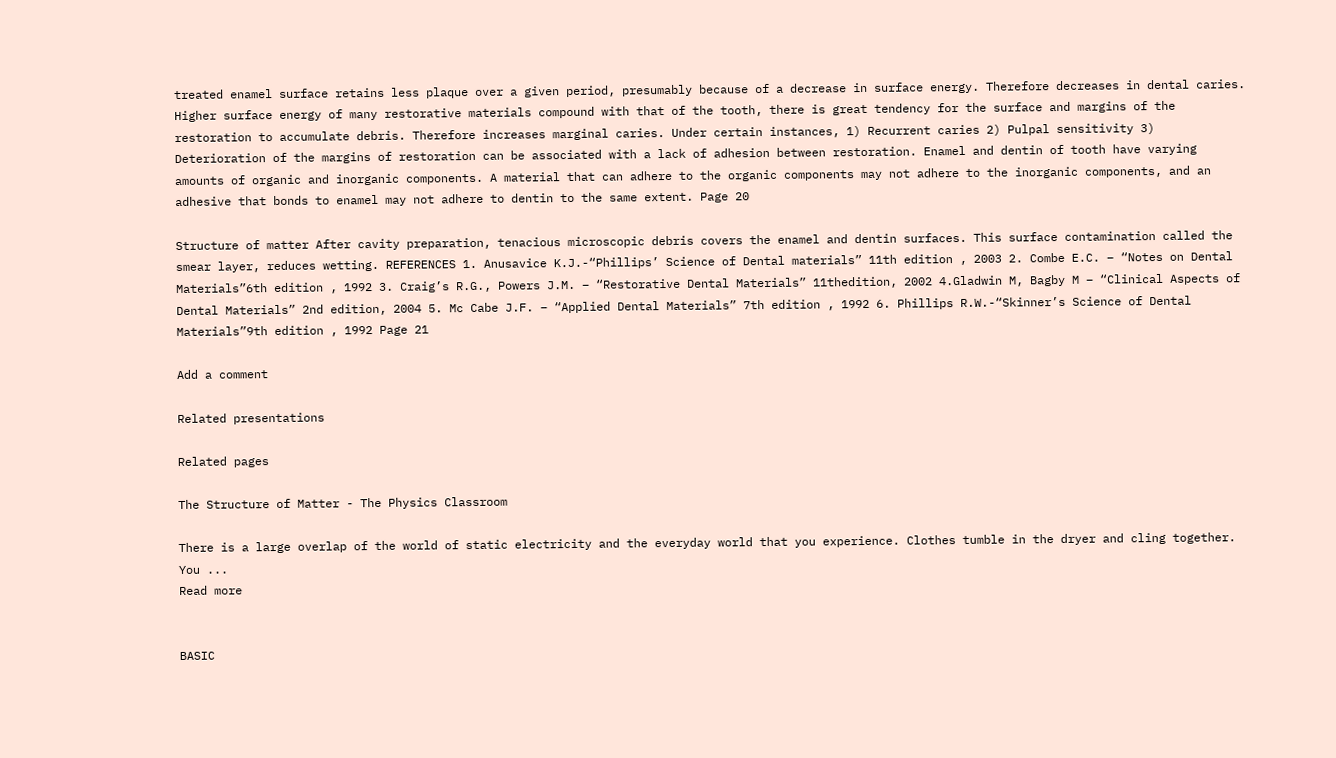treated enamel surface retains less plaque over a given period, presumably because of a decrease in surface energy. Therefore decreases in dental caries. Higher surface energy of many restorative materials compound with that of the tooth, there is great tendency for the surface and margins of the restoration to accumulate debris. Therefore increases marginal caries. Under certain instances, 1) Recurrent caries 2) Pulpal sensitivity 3) Deterioration of the margins of restoration can be associated with a lack of adhesion between restoration. Enamel and dentin of tooth have varying amounts of organic and inorganic components. A material that can adhere to the organic components may not adhere to the inorganic components, and an adhesive that bonds to enamel may not adhere to dentin to the same extent. Page 20

Structure of matter After cavity preparation, tenacious microscopic debris covers the enamel and dentin surfaces. This surface contamination called the smear layer, reduces wetting. REFERENCES 1. Anusavice K.J.-“Phillips’ Science of Dental materials” 11th edition , 2003 2. Combe E.C. – “Notes on Dental Materials”6th edition , 1992 3. Craig’s R.G., Powers J.M. – “Restorative Dental Materials” 11thedition, 2002 4.Gladwin M, Bagby M – “Clinical Aspects of Dental Materials” 2nd edition, 2004 5. Mc Cabe J.F. – “Applied Dental Materials” 7th edition , 1992 6. Phillips R.W.-“Skinner’s Science of Dental Materials”9th edition , 1992 Page 21

Add a comment

Related presentations

Related pages

The Structure of Matter - The Physics Classroom

There is a large overlap of the world of static electricity and the everyday world that you experience. Clothes tumble in the dryer and cling together. You ...
Read more


BASIC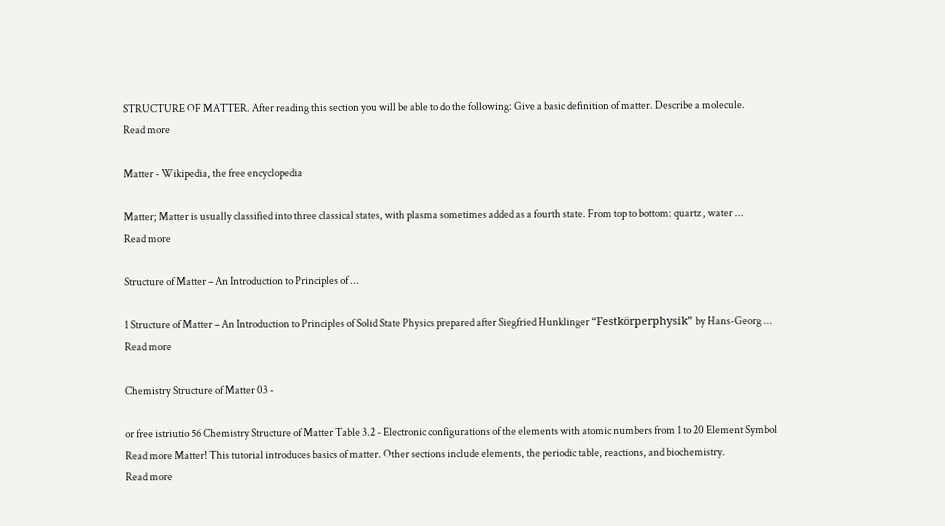STRUCTURE OF MATTER. After reading this section you will be able to do the following: Give a basic definition of matter. Describe a molecule.
Read more

Matter - Wikipedia, the free encyclopedia

Matter; Matter is usually classified into three classical states, with plasma sometimes added as a fourth state. From top to bottom: quartz , water ...
Read more

Structure of Matter – An Introduction to Principles of ...

1 Structure of Matter – An Introduction to Principles of Solid State Physics prepared after Siegfried Hunklinger “Festkörperphysik” by Hans-Georg ...
Read more

Chemistry Structure of Matter 03 -

or free istriutio 56 Chemistry Structure of Matter Table 3.2 - Electronic configurations of the elements with atomic numbers from 1 to 20 Element Symbol
Read more Matter! This tutorial introduces basics of matter. Other sections include elements, the periodic table, reactions, and biochemistry.
Read more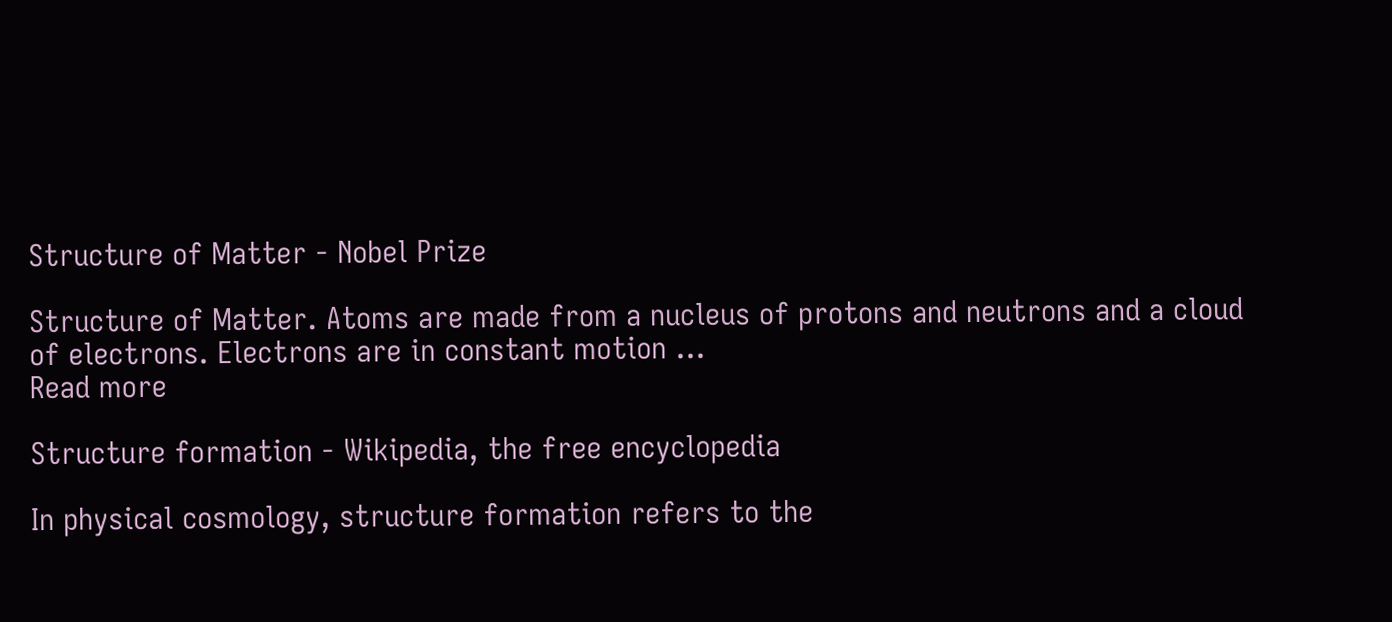Structure of Matter - Nobel Prize

Structure of Matter. Atoms are made from a nucleus of protons and neutrons and a cloud of electrons. Electrons are in constant motion ...
Read more

Structure formation - Wikipedia, the free encyclopedia

In physical cosmology, structure formation refers to the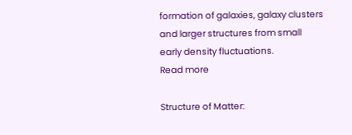formation of galaxies, galaxy clusters and larger structures from small early density fluctuations.
Read more

Structure of Matter: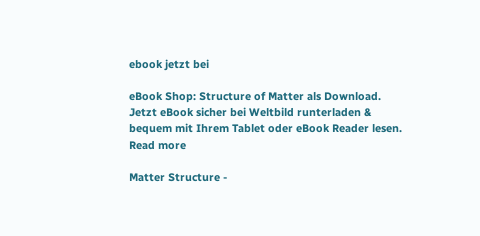ebook jetzt bei

eBook Shop: Structure of Matter als Download. Jetzt eBook sicher bei Weltbild runterladen & bequem mit Ihrem Tablet oder eBook Reader lesen.
Read more

Matter Structure -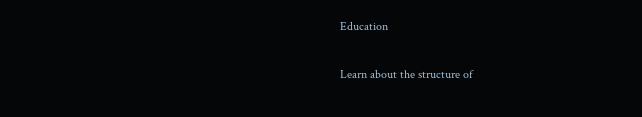Education

Learn about the structure of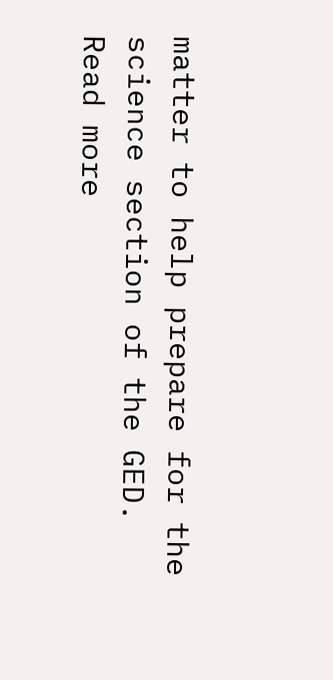matter to help prepare for the science section of the GED.
Read more